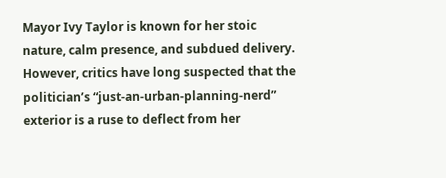Mayor Ivy Taylor is known for her stoic nature, calm presence, and subdued delivery. However, critics have long suspected that the politician’s “just-an-urban-planning-nerd” exterior is a ruse to deflect from her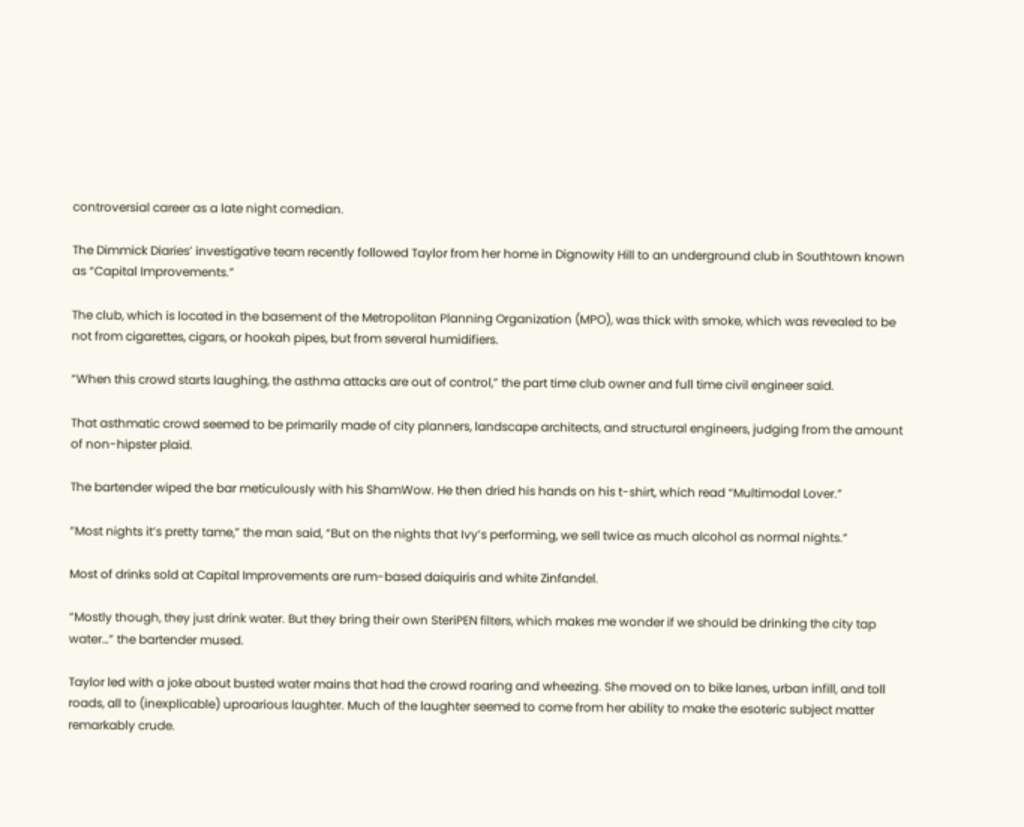controversial career as a late night comedian.

The Dimmick Diaries’ investigative team recently followed Taylor from her home in Dignowity Hill to an underground club in Southtown known as “Capital Improvements.”

The club, which is located in the basement of the Metropolitan Planning Organization (MPO), was thick with smoke, which was revealed to be not from cigarettes, cigars, or hookah pipes, but from several humidifiers.

“When this crowd starts laughing, the asthma attacks are out of control,” the part time club owner and full time civil engineer said.

That asthmatic crowd seemed to be primarily made of city planners, landscape architects, and structural engineers, judging from the amount of non-hipster plaid.

The bartender wiped the bar meticulously with his ShamWow. He then dried his hands on his t-shirt, which read “Multimodal Lover.”

“Most nights it’s pretty tame,” the man said, “But on the nights that Ivy’s performing, we sell twice as much alcohol as normal nights.”

Most of drinks sold at Capital Improvements are rum-based daiquiris and white Zinfandel.

“Mostly though, they just drink water. But they bring their own SteriPEN filters, which makes me wonder if we should be drinking the city tap water…” the bartender mused.

Taylor led with a joke about busted water mains that had the crowd roaring and wheezing. She moved on to bike lanes, urban infill, and toll roads, all to (inexplicable) uproarious laughter. Much of the laughter seemed to come from her ability to make the esoteric subject matter remarkably crude.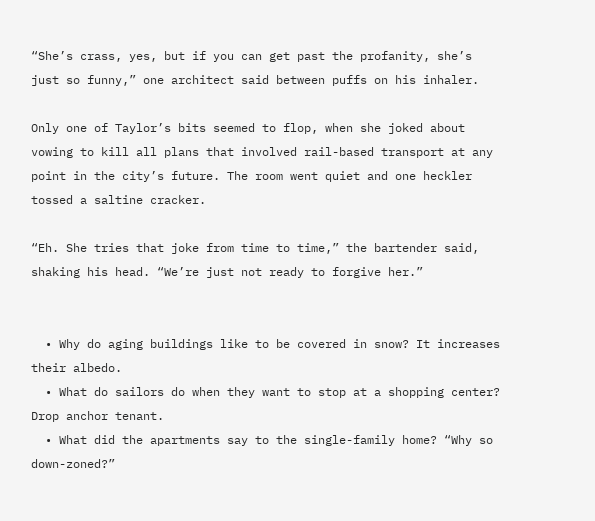“She’s crass, yes, but if you can get past the profanity, she’s just so funny,” one architect said between puffs on his inhaler.

Only one of Taylor’s bits seemed to flop, when she joked about vowing to kill all plans that involved rail-based transport at any point in the city’s future. The room went quiet and one heckler tossed a saltine cracker.

“Eh. She tries that joke from time to time,” the bartender said, shaking his head. “We’re just not ready to forgive her.”


  • Why do aging buildings like to be covered in snow? It increases their albedo.
  • What do sailors do when they want to stop at a shopping center? Drop anchor tenant.
  • What did the apartments say to the single-family home? “Why so down-zoned?”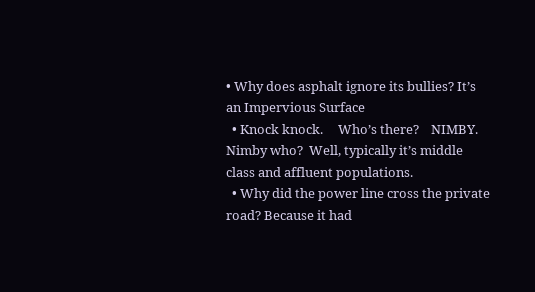• Why does asphalt ignore its bullies? It’s an Impervious Surface
  • Knock knock.     Who’s there?    NIMBY.    Nimby who?  Well, typically it’s middle class and affluent populations.
  • Why did the power line cross the private road? Because it had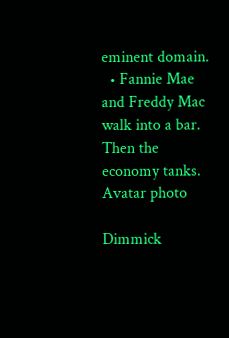eminent domain.
  • Fannie Mae and Freddy Mac walk into a bar. Then the economy tanks.
Avatar photo

Dimmick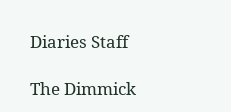Diaries Staff

The Dimmick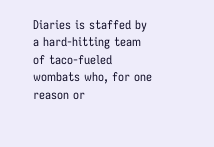Diaries is staffed by a hard-hitting team of taco-fueled wombats who, for one reason or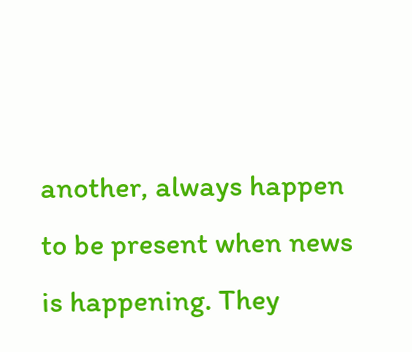another, always happen to be present when news is happening. They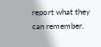report what they can remember.